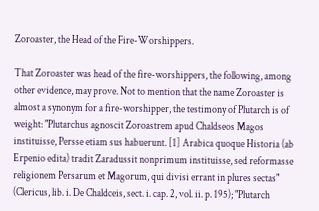Zoroaster, the Head of the Fire-Worshippers.

That Zoroaster was head of the fire-worshippers, the following, among other evidence, may prove. Not to mention that the name Zoroaster is almost a synonym for a fire-worshipper, the testimony of Plutarch is of weight: "Plutarchus agnoscit Zoroastrem apud Chaldseos Magos instituisse, Persse etiam sus habuerunt. [1] Arabica quoque Historia (ab Erpenio edita) tradit Zaradussit nonprimum instituisse, sed reformasse religionem Persarum et Magorum, qui divisi errant in plures sectas" (Clericus, lib. i. De Chaldceis, sect. i. cap. 2, vol. ii. p. 195); "Plutarch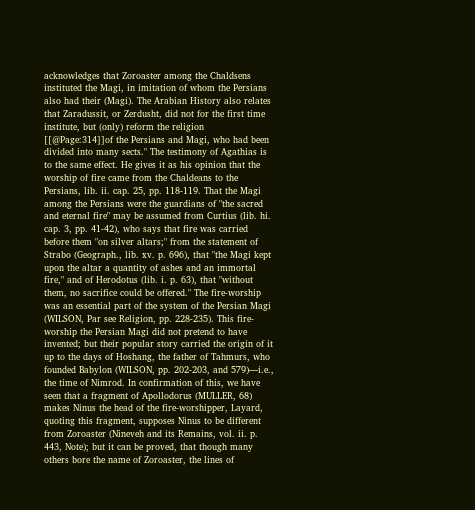acknowledges that Zoroaster among the Chaldsens instituted the Magi, in imitation of whom the Persians also had their (Magi). The Arabian History also relates that Zaradussit, or Zerdusht, did not for the first time institute, but (only) reform the religion [[@Page:314]]of the Persians and Magi, who had been divided into many sects." The testimony of Agathias is to the same effect. He gives it as his opinion that the worship of fire came from the Chaldeans to the Persians, lib. ii. cap. 25, pp. 118-119. That the Magi among the Persians were the guardians of "the sacred and eternal fire" may be assumed from Curtius (lib. hi. cap. 3, pp. 41-42), who says that fire was carried before them "on silver altars;" from the statement of Strabo (Geograph., lib. xv. p. 696), that "the Magi kept upon the altar a quantity of ashes and an immortal fire," and of Herodotus (lib. i. p. 63), that "without them, no sacrifice could be offered." The fire-worship was an essential part of the system of the Persian Magi (WILSON, Par see Religion, pp. 228-235). This fire-worship the Persian Magi did not pretend to have invented; but their popular story carried the origin of it up to the days of Hoshang, the father of Tahmurs, who founded Babylon (WILSON, pp. 202-203, and 579)—i.e., the time of Nimrod. In confirmation of this, we have seen that a fragment of Apollodorus (MULLER, 68) makes Ninus the head of the fire-worshipper, Layard, quoting this fragment, supposes Ninus to be different from Zoroaster (Nineveh and its Remains, vol. ii. p. 443, Note); but it can be proved, that though many others bore the name of Zoroaster, the lines of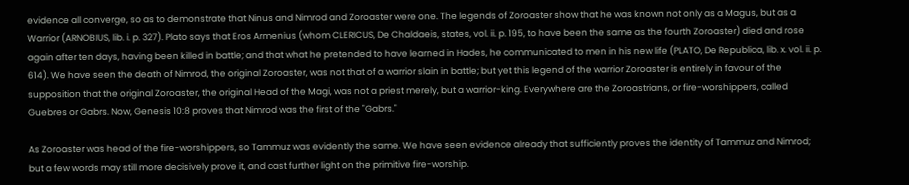evidence all converge, so as to demonstrate that Ninus and Nimrod and Zoroaster were one. The legends of Zoroaster show that he was known not only as a Magus, but as a Warrior (ARNOBIUS, lib. i. p. 327). Plato says that Eros Armenius (whom CLERICUS, De Chaldaeis, states, vol. ii. p. 195, to have been the same as the fourth Zoroaster) died and rose again after ten days, having been killed in battle; and that what he pretended to have learned in Hades, he communicated to men in his new life (PLATO, De Republica, lib. x. vol. ii. p. 614). We have seen the death of Nimrod, the original Zoroaster, was not that of a warrior slain in battle; but yet this legend of the warrior Zoroaster is entirely in favour of the supposition that the original Zoroaster, the original Head of the Magi, was not a priest merely, but a warrior-king. Everywhere are the Zoroastrians, or fire-worshippers, called Guebres or Gabrs. Now, Genesis 10:8 proves that Nimrod was the first of the "Gabrs."

As Zoroaster was head of the fire-worshippers, so Tammuz was evidently the same. We have seen evidence already that sufficiently proves the identity of Tammuz and Nimrod; but a few words may still more decisively prove it, and cast further light on the primitive fire-worship.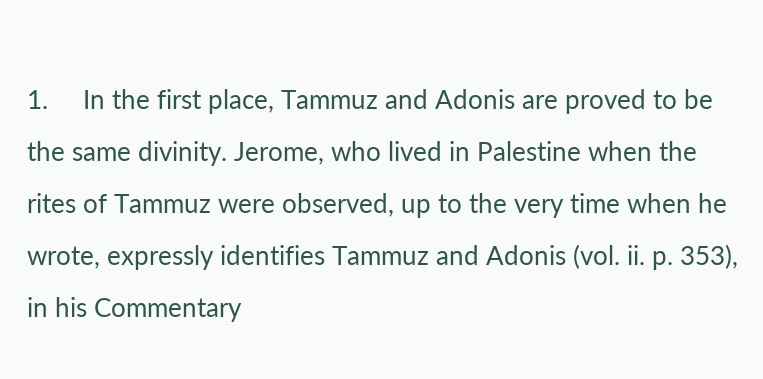1.     In the first place, Tammuz and Adonis are proved to be the same divinity. Jerome, who lived in Palestine when the rites of Tammuz were observed, up to the very time when he wrote, expressly identifies Tammuz and Adonis (vol. ii. p. 353), in his Commentary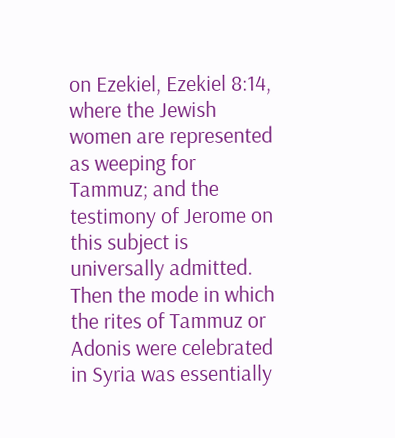on Ezekiel, Ezekiel 8:14, where the Jewish women are represented as weeping for Tammuz; and the testimony of Jerome on this subject is universally admitted. Then the mode in which the rites of Tammuz or Adonis were celebrated in Syria was essentially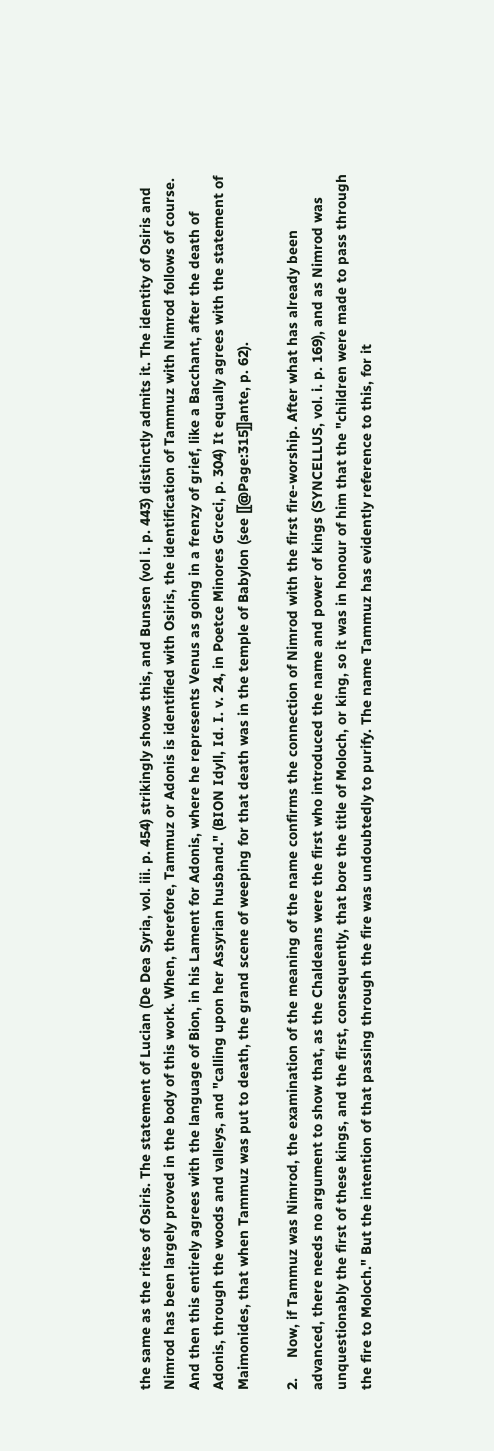the same as the rites of Osiris. The statement of Lucian (De Dea Syria, vol. iii. p. 454) strikingly shows this, and Bunsen (vol i. p. 443) distinctly admits it. The identity of Osiris and Nimrod has been largely proved in the body of this work. When, therefore, Tammuz or Adonis is identified with Osiris, the identification of Tammuz with Nimrod follows of course. And then this entirely agrees with the language of Bion, in his Lament for Adonis, where he represents Venus as going in a frenzy of grief, like a Bacchant, after the death of Adonis, through the woods and valleys, and "calling upon her Assyrian husband." (BION Idyll, Id. I. v. 24, in Poetce Minores Grceci, p. 304) It equally agrees with the statement of Maimonides, that when Tammuz was put to death, the grand scene of weeping for that death was in the temple of Babylon (see [[@Page:315]]ante, p. 62).

2.     Now, if Tammuz was Nimrod, the examination of the meaning of the name confirms the connection of Nimrod with the first fire-worship. After what has already been advanced, there needs no argument to show that, as the Chaldeans were the first who introduced the name and power of kings (SYNCELLUS, vol. i. p. 169), and as Nimrod was unquestionably the first of these kings, and the first, consequently, that bore the title of Moloch, or king, so it was in honour of him that the "children were made to pass through the fire to Moloch." But the intention of that passing through the fire was undoubtedly to purify. The name Tammuz has evidently reference to this, for it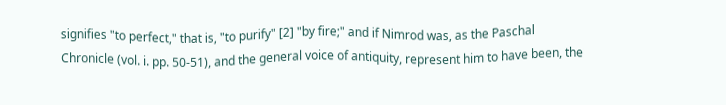signifies "to perfect," that is, "to purify" [2] "by fire;" and if Nimrod was, as the Paschal Chronicle (vol. i. pp. 50-51), and the general voice of antiquity, represent him to have been, the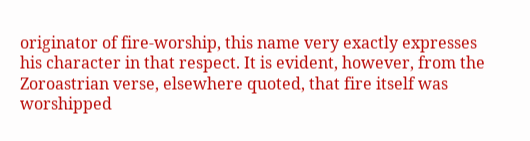originator of fire-worship, this name very exactly expresses his character in that respect. It is evident, however, from the Zoroastrian verse, elsewhere quoted, that fire itself was worshipped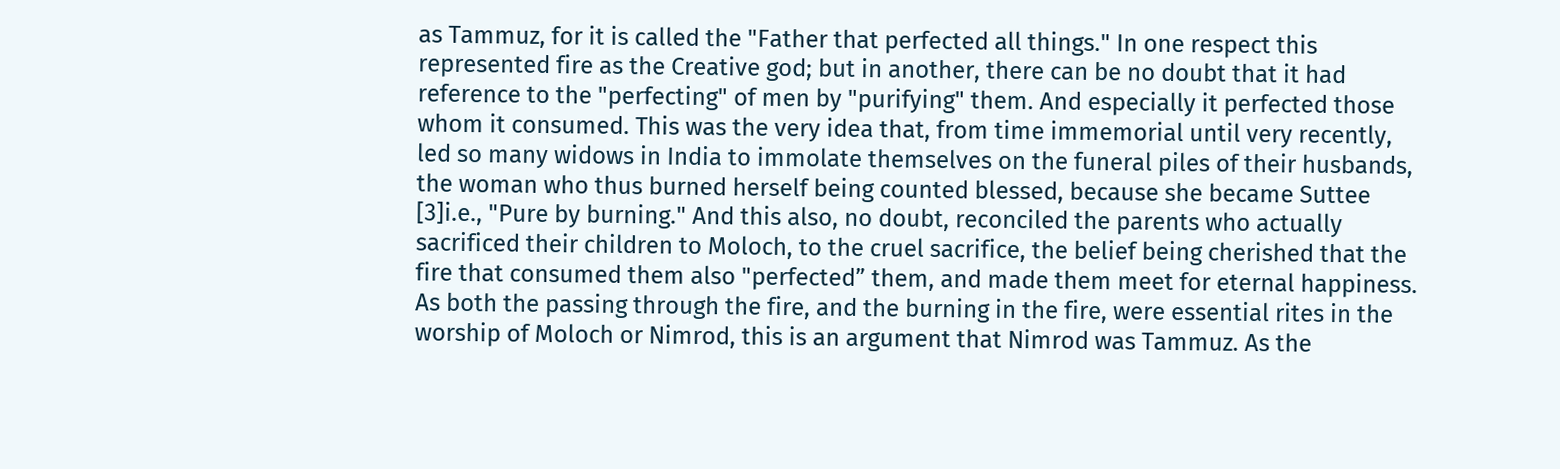as Tammuz, for it is called the "Father that perfected all things." In one respect this represented fire as the Creative god; but in another, there can be no doubt that it had reference to the "perfecting" of men by "purifying" them. And especially it perfected those whom it consumed. This was the very idea that, from time immemorial until very recently, led so many widows in India to immolate themselves on the funeral piles of their husbands, the woman who thus burned herself being counted blessed, because she became Suttee [3]i.e., "Pure by burning." And this also, no doubt, reconciled the parents who actually sacrificed their children to Moloch, to the cruel sacrifice, the belief being cherished that the fire that consumed them also "perfected” them, and made them meet for eternal happiness. As both the passing through the fire, and the burning in the fire, were essential rites in the worship of Moloch or Nimrod, this is an argument that Nimrod was Tammuz. As the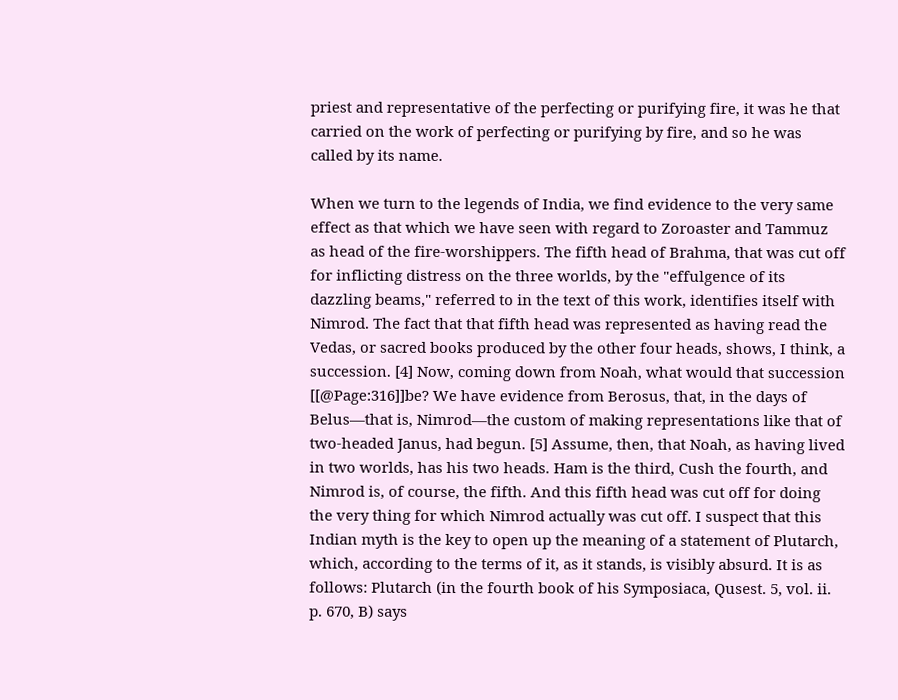priest and representative of the perfecting or purifying fire, it was he that carried on the work of perfecting or purifying by fire, and so he was called by its name.

When we turn to the legends of India, we find evidence to the very same effect as that which we have seen with regard to Zoroaster and Tammuz as head of the fire-worshippers. The fifth head of Brahma, that was cut off for inflicting distress on the three worlds, by the "effulgence of its dazzling beams," referred to in the text of this work, identifies itself with Nimrod. The fact that that fifth head was represented as having read the Vedas, or sacred books produced by the other four heads, shows, I think, a succession. [4] Now, coming down from Noah, what would that succession [[@Page:316]]be? We have evidence from Berosus, that, in the days of Belus—that is, Nimrod—the custom of making representations like that of two-headed Janus, had begun. [5] Assume, then, that Noah, as having lived in two worlds, has his two heads. Ham is the third, Cush the fourth, and Nimrod is, of course, the fifth. And this fifth head was cut off for doing the very thing for which Nimrod actually was cut off. I suspect that this Indian myth is the key to open up the meaning of a statement of Plutarch, which, according to the terms of it, as it stands, is visibly absurd. It is as follows: Plutarch (in the fourth book of his Symposiaca, Qusest. 5, vol. ii. p. 670, B) says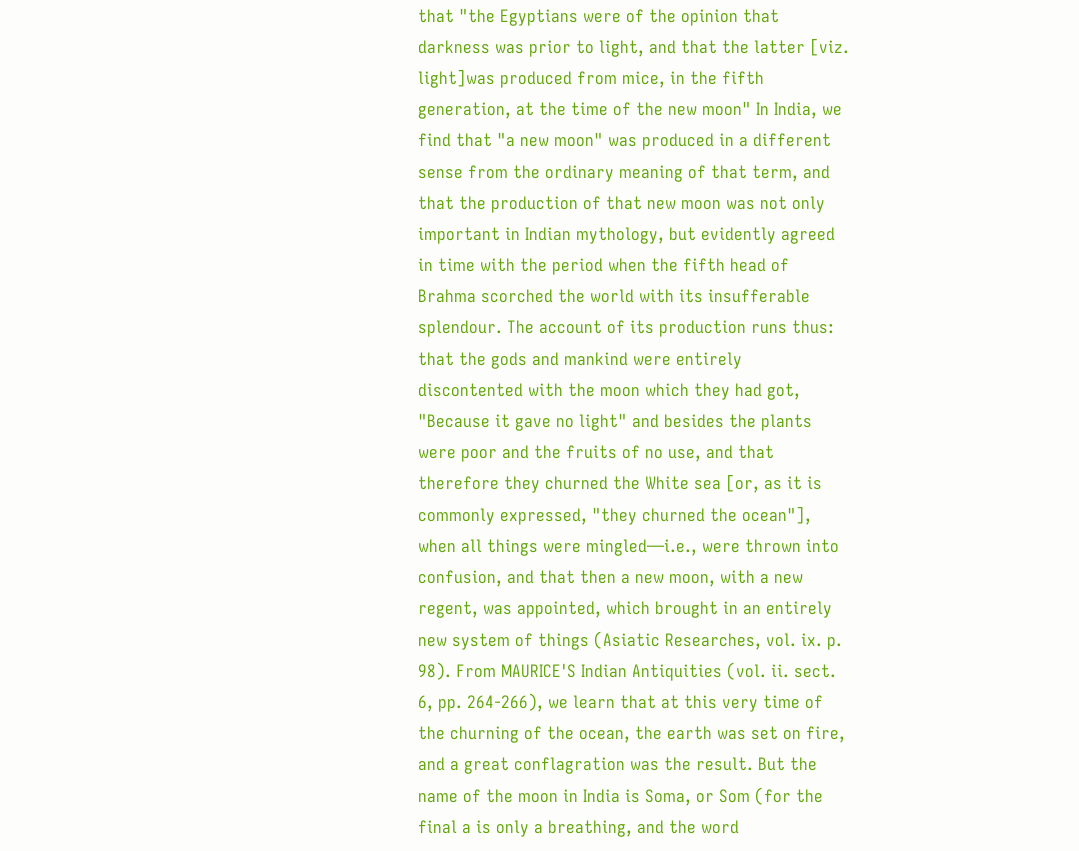that "the Egyptians were of the opinion that darkness was prior to light, and that the latter [viz. light]was produced from mice, in the fifth generation, at the time of the new moon" In India, we find that "a new moon" was produced in a different sense from the ordinary meaning of that term, and that the production of that new moon was not only important in Indian mythology, but evidently agreed in time with the period when the fifth head of Brahma scorched the world with its insufferable splendour. The account of its production runs thus: that the gods and mankind were entirely discontented with the moon which they had got, "Because it gave no light" and besides the plants were poor and the fruits of no use, and that therefore they churned the White sea [or, as it is commonly expressed, "they churned the ocean"], when all things were mingled—i.e., were thrown into confusion, and that then a new moon, with a new regent, was appointed, which brought in an entirely new system of things (Asiatic Researches, vol. ix. p. 98). From MAURICE'S Indian Antiquities (vol. ii. sect. 6, pp. 264-266), we learn that at this very time of the churning of the ocean, the earth was set on fire, and a great conflagration was the result. But the name of the moon in India is Soma, or Som (for the final a is only a breathing, and the word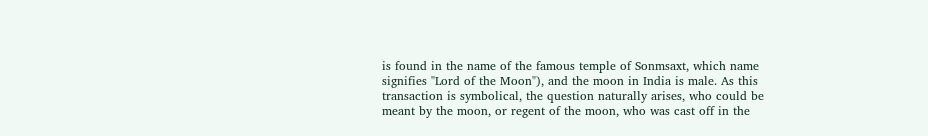is found in the name of the famous temple of Sonmsaxt, which name signifies "Lord of the Moon"), and the moon in India is male. As this transaction is symbolical, the question naturally arises, who could be meant by the moon, or regent of the moon, who was cast off in the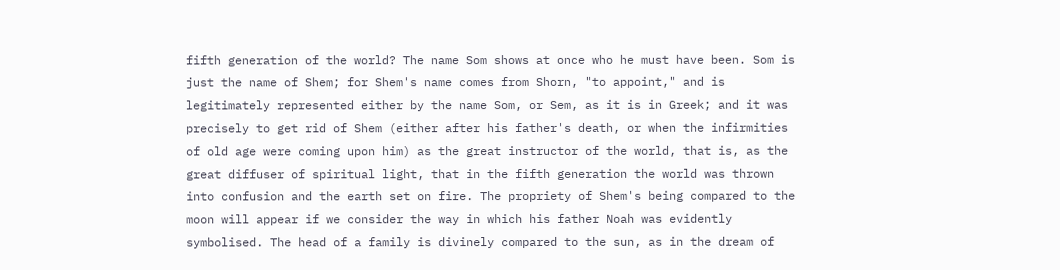fifth generation of the world? The name Som shows at once who he must have been. Som is just the name of Shem; for Shem's name comes from Shorn, "to appoint," and is legitimately represented either by the name Som, or Sem, as it is in Greek; and it was precisely to get rid of Shem (either after his father's death, or when the infirmities of old age were coming upon him) as the great instructor of the world, that is, as the great diffuser of spiritual light, that in the fifth generation the world was thrown into confusion and the earth set on fire. The propriety of Shem's being compared to the moon will appear if we consider the way in which his father Noah was evidently symbolised. The head of a family is divinely compared to the sun, as in the dream of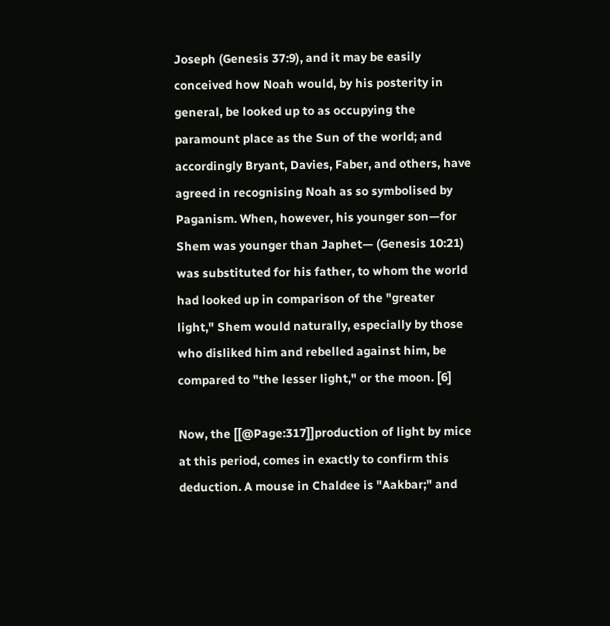Joseph (Genesis 37:9), and it may be easily conceived how Noah would, by his posterity in general, be looked up to as occupying the paramount place as the Sun of the world; and accordingly Bryant, Davies, Faber, and others, have agreed in recognising Noah as so symbolised by Paganism. When, however, his younger son—for Shem was younger than Japhet— (Genesis 10:21) was substituted for his father, to whom the world had looked up in comparison of the "greater light," Shem would naturally, especially by those who disliked him and rebelled against him, be compared to "the lesser light," or the moon. [6]

Now, the [[@Page:317]]production of light by mice at this period, comes in exactly to confirm this deduction. A mouse in Chaldee is "Aakbar;" and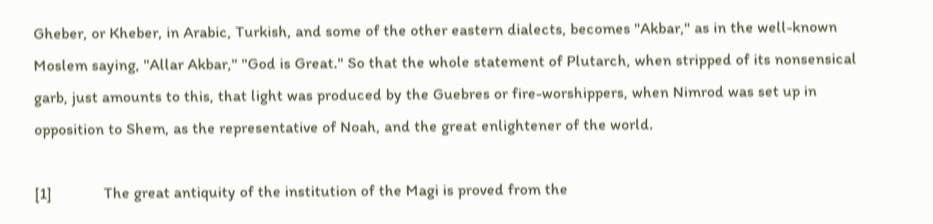Gheber, or Kheber, in Arabic, Turkish, and some of the other eastern dialects, becomes "Akbar," as in the well-known Moslem saying, "Allar Akbar," "God is Great." So that the whole statement of Plutarch, when stripped of its nonsensical garb, just amounts to this, that light was produced by the Guebres or fire-worshippers, when Nimrod was set up in opposition to Shem, as the representative of Noah, and the great enlightener of the world.

[1]             The great antiquity of the institution of the Magi is proved from the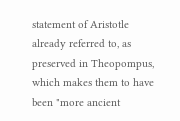statement of Aristotle already referred to, as preserved in Theopompus, which makes them to have been "more ancient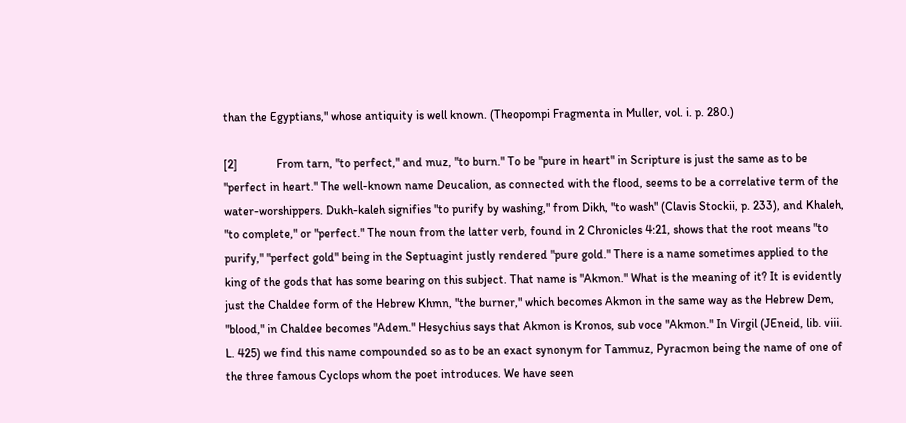than the Egyptians," whose antiquity is well known. (Theopompi Fragmenta in Muller, vol. i. p. 280.)

[2]             From tarn, "to perfect," and muz, "to burn." To be "pure in heart" in Scripture is just the same as to be "perfect in heart." The well-known name Deucalion, as connected with the flood, seems to be a correlative term of the water-worshippers. Dukh-kaleh signifies "to purify by washing," from Dikh, "to wash" (Clavis Stockii, p. 233), and Khaleh, "to complete," or "perfect." The noun from the latter verb, found in 2 Chronicles 4:21, shows that the root means "to purify," "perfect gold" being in the Septuagint justly rendered "pure gold." There is a name sometimes applied to the king of the gods that has some bearing on this subject. That name is "Akmon." What is the meaning of it? It is evidently just the Chaldee form of the Hebrew Khmn, "the burner," which becomes Akmon in the same way as the Hebrew Dem, "blood," in Chaldee becomes "Adem." Hesychius says that Akmon is Kronos, sub voce "Akmon." In Virgil (JEneid, lib. viii. L. 425) we find this name compounded so as to be an exact synonym for Tammuz, Pyracmon being the name of one of the three famous Cyclops whom the poet introduces. We have seen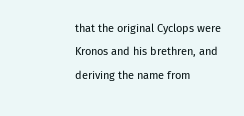that the original Cyclops were Kronos and his brethren, and deriving the name from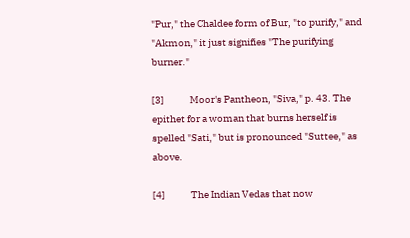"Pur," the Chaldee form of Bur, "to purify," and "Akmon," it just signifies "The purifying burner."

[3]             Moor's Pantheon, "Siva," p. 43. The epithet for a woman that burns herself is spelled "Sati," but is pronounced "Suttee," as above.

[4]             The Indian Vedas that now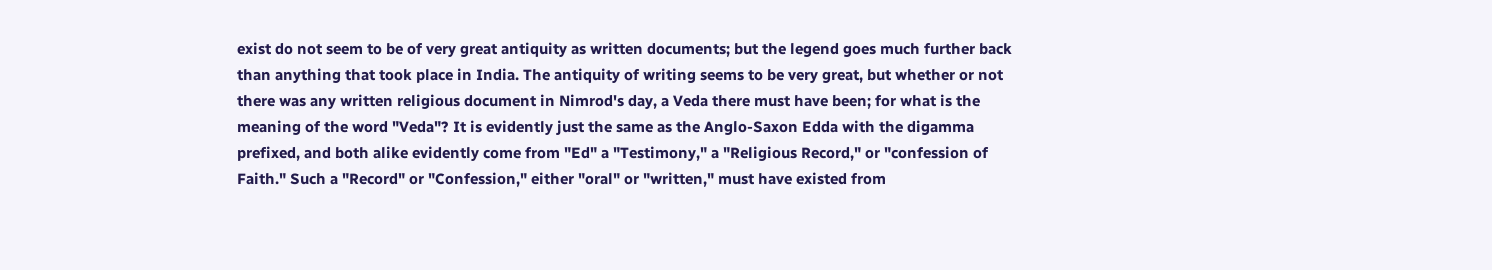exist do not seem to be of very great antiquity as written documents; but the legend goes much further back than anything that took place in India. The antiquity of writing seems to be very great, but whether or not there was any written religious document in Nimrod's day, a Veda there must have been; for what is the meaning of the word "Veda"? It is evidently just the same as the Anglo-Saxon Edda with the digamma prefixed, and both alike evidently come from "Ed" a "Testimony," a "Religious Record," or "confession of Faith." Such a "Record" or "Confession," either "oral" or "written," must have existed from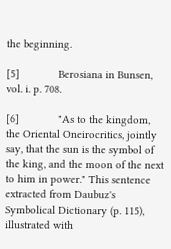the beginning.

[5]             Berosiana in Bunsen, vol. i. p. 708.

[6]             "As to the kingdom, the Oriental Oneirocritics, jointly say, that the sun is the symbol of the king, and the moon of the next to him in power." This sentence extracted from Daubuz's Symbolical Dictionary (p. 115), illustrated with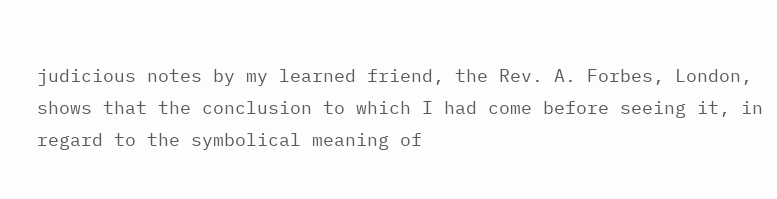judicious notes by my learned friend, the Rev. A. Forbes, London, shows that the conclusion to which I had come before seeing it, in regard to the symbolical meaning of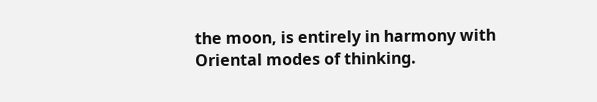the moon, is entirely in harmony with Oriental modes of thinking.